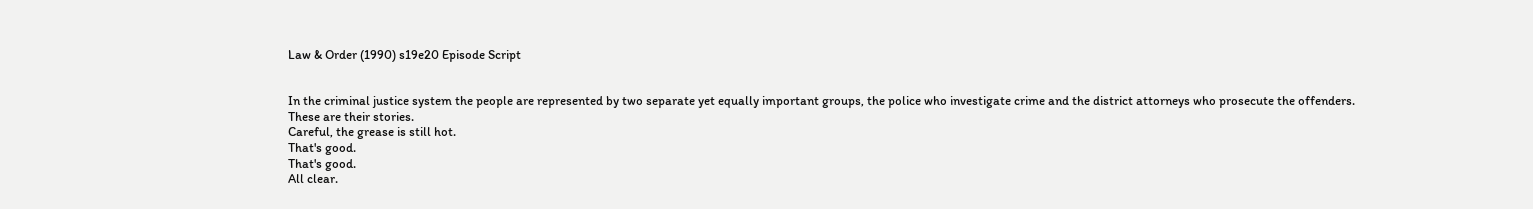Law & Order (1990) s19e20 Episode Script


In the criminal justice system the people are represented by two separate yet equally important groups, the police who investigate crime and the district attorneys who prosecute the offenders.
These are their stories.
Careful, the grease is still hot.
That's good.
That's good.
All clear.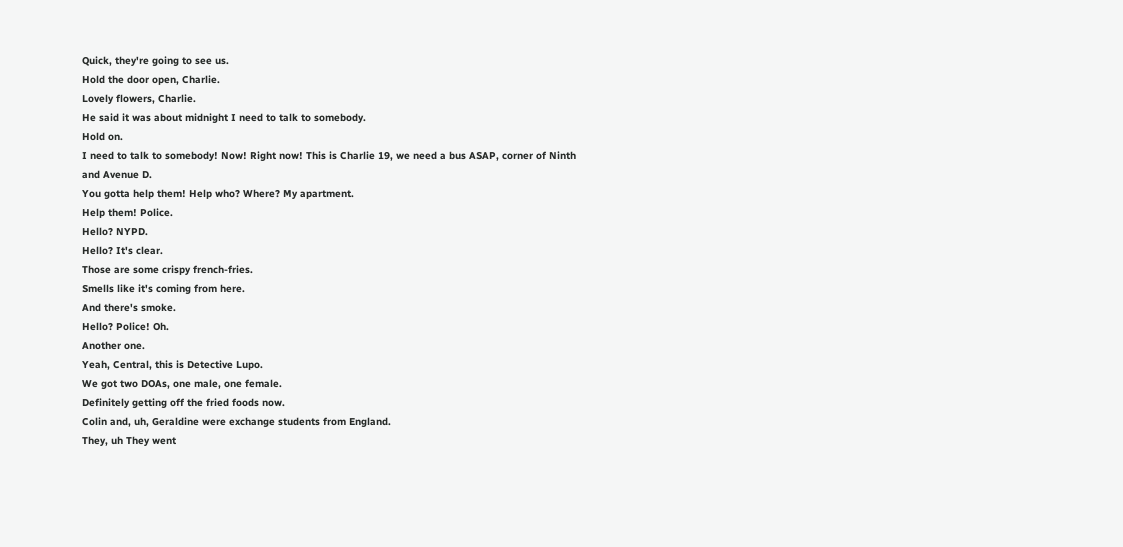Quick, they're going to see us.
Hold the door open, Charlie.
Lovely flowers, Charlie.
He said it was about midnight I need to talk to somebody.
Hold on.
I need to talk to somebody! Now! Right now! This is Charlie 19, we need a bus ASAP, corner of Ninth and Avenue D.
You gotta help them! Help who? Where? My apartment.
Help them! Police.
Hello? NYPD.
Hello? It's clear.
Those are some crispy french-fries.
Smells like it's coming from here.
And there's smoke.
Hello? Police! Oh.
Another one.
Yeah, Central, this is Detective Lupo.
We got two DOAs, one male, one female.
Definitely getting off the fried foods now.
Colin and, uh, Geraldine were exchange students from England.
They, uh They went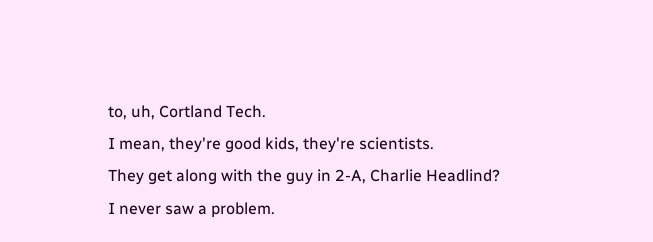to, uh, Cortland Tech.
I mean, they're good kids, they're scientists.
They get along with the guy in 2-A, Charlie Headlind? I never saw a problem.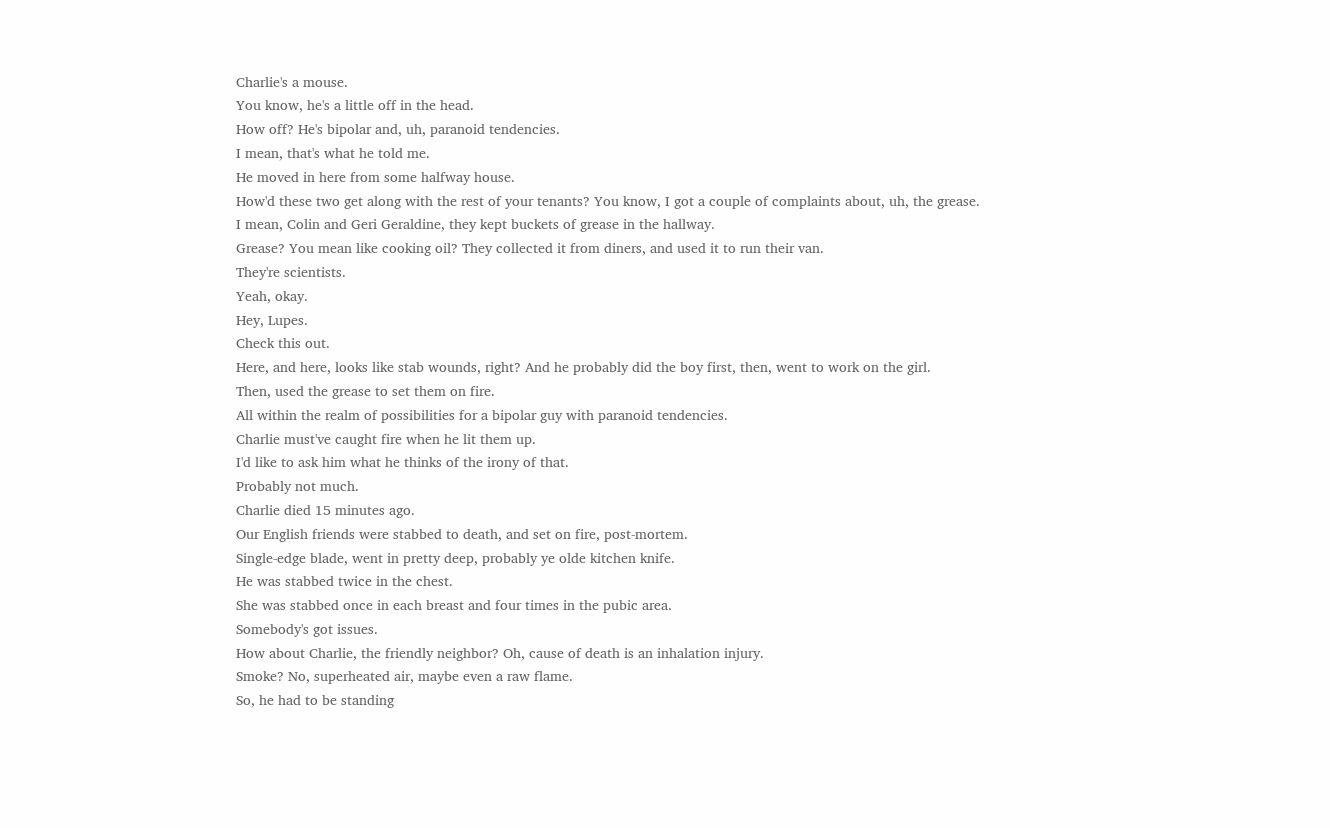Charlie's a mouse.
You know, he's a little off in the head.
How off? He's bipolar and, uh, paranoid tendencies.
I mean, that's what he told me.
He moved in here from some halfway house.
How'd these two get along with the rest of your tenants? You know, I got a couple of complaints about, uh, the grease.
I mean, Colin and Geri Geraldine, they kept buckets of grease in the hallway.
Grease? You mean like cooking oil? They collected it from diners, and used it to run their van.
They're scientists.
Yeah, okay.
Hey, Lupes.
Check this out.
Here, and here, looks like stab wounds, right? And he probably did the boy first, then, went to work on the girl.
Then, used the grease to set them on fire.
All within the realm of possibilities for a bipolar guy with paranoid tendencies.
Charlie must've caught fire when he lit them up.
I'd like to ask him what he thinks of the irony of that.
Probably not much.
Charlie died 15 minutes ago.
Our English friends were stabbed to death, and set on fire, post-mortem.
Single-edge blade, went in pretty deep, probably ye olde kitchen knife.
He was stabbed twice in the chest.
She was stabbed once in each breast and four times in the pubic area.
Somebody's got issues.
How about Charlie, the friendly neighbor? Oh, cause of death is an inhalation injury.
Smoke? No, superheated air, maybe even a raw flame.
So, he had to be standing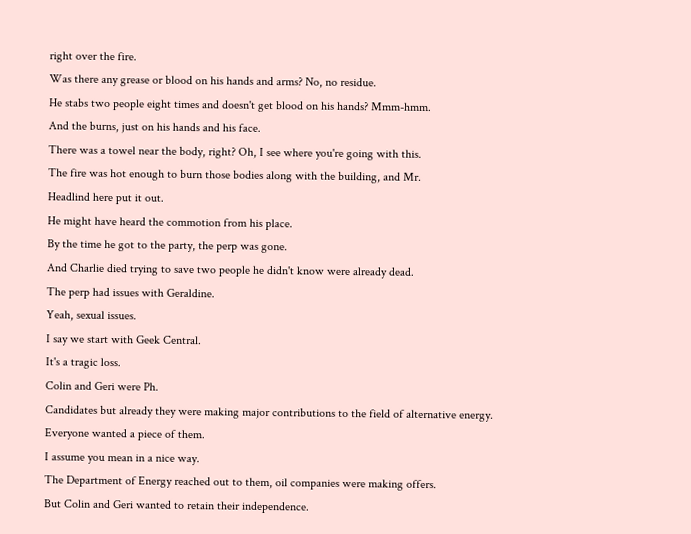right over the fire.
Was there any grease or blood on his hands and arms? No, no residue.
He stabs two people eight times and doesn't get blood on his hands? Mmm-hmm.
And the burns, just on his hands and his face.
There was a towel near the body, right? Oh, I see where you're going with this.
The fire was hot enough to burn those bodies along with the building, and Mr.
Headlind here put it out.
He might have heard the commotion from his place.
By the time he got to the party, the perp was gone.
And Charlie died trying to save two people he didn't know were already dead.
The perp had issues with Geraldine.
Yeah, sexual issues.
I say we start with Geek Central.
It's a tragic loss.
Colin and Geri were Ph.
Candidates but already they were making major contributions to the field of alternative energy.
Everyone wanted a piece of them.
I assume you mean in a nice way.
The Department of Energy reached out to them, oil companies were making offers.
But Colin and Geri wanted to retain their independence.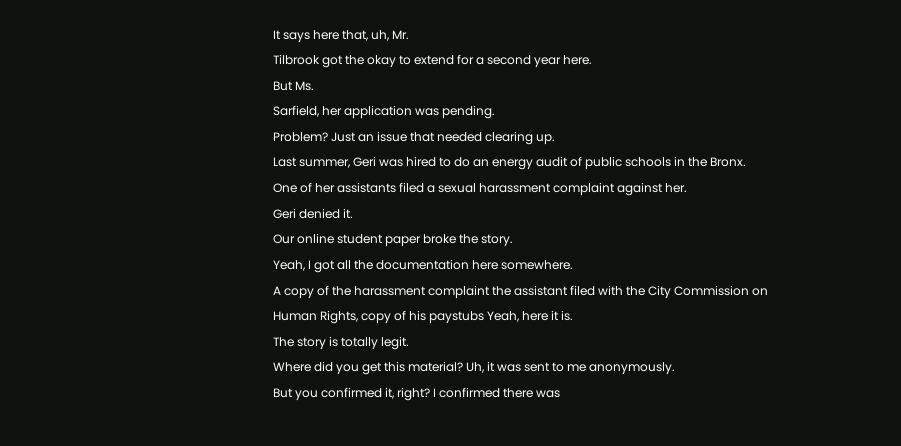It says here that, uh, Mr.
Tilbrook got the okay to extend for a second year here.
But Ms.
Sarfield, her application was pending.
Problem? Just an issue that needed clearing up.
Last summer, Geri was hired to do an energy audit of public schools in the Bronx.
One of her assistants filed a sexual harassment complaint against her.
Geri denied it.
Our online student paper broke the story.
Yeah, I got all the documentation here somewhere.
A copy of the harassment complaint the assistant filed with the City Commission on Human Rights, copy of his paystubs Yeah, here it is.
The story is totally legit.
Where did you get this material? Uh, it was sent to me anonymously.
But you confirmed it, right? I confirmed there was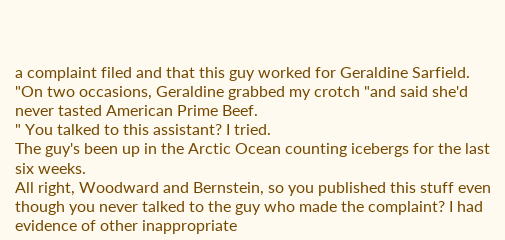a complaint filed and that this guy worked for Geraldine Sarfield.
"On two occasions, Geraldine grabbed my crotch "and said she'd never tasted American Prime Beef.
" You talked to this assistant? I tried.
The guy's been up in the Arctic Ocean counting icebergs for the last six weeks.
All right, Woodward and Bernstein, so you published this stuff even though you never talked to the guy who made the complaint? I had evidence of other inappropriate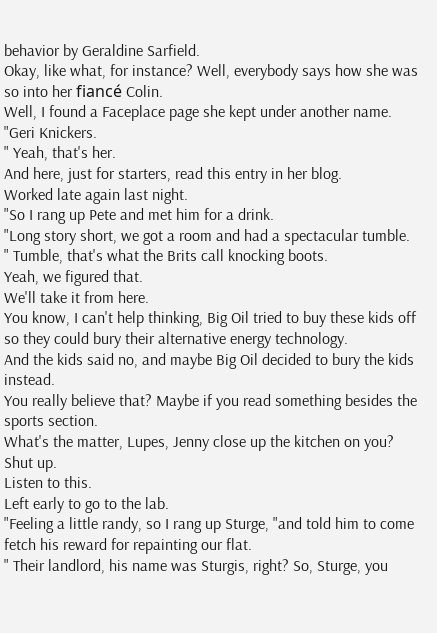behavior by Geraldine Sarfield.
Okay, like what, for instance? Well, everybody says how she was so into her fiancé Colin.
Well, I found a Faceplace page she kept under another name.
"Geri Knickers.
" Yeah, that's her.
And here, just for starters, read this entry in her blog.
Worked late again last night.
"So I rang up Pete and met him for a drink.
"Long story short, we got a room and had a spectacular tumble.
" Tumble, that's what the Brits call knocking boots.
Yeah, we figured that.
We'll take it from here.
You know, I can't help thinking, Big Oil tried to buy these kids off so they could bury their alternative energy technology.
And the kids said no, and maybe Big Oil decided to bury the kids instead.
You really believe that? Maybe if you read something besides the sports section.
What's the matter, Lupes, Jenny close up the kitchen on you? Shut up.
Listen to this.
Left early to go to the lab.
"Feeling a little randy, so I rang up Sturge, "and told him to come fetch his reward for repainting our flat.
" Their landlord, his name was Sturgis, right? So, Sturge, you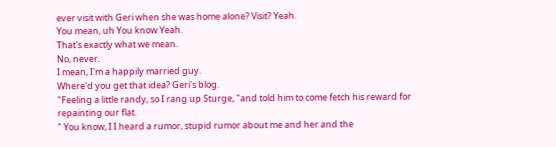ever visit with Geri when she was home alone? Visit? Yeah.
You mean, uh You know Yeah.
That's exactly what we mean.
No, never.
I mean, I'm a happily married guy.
Where'd you get that idea? Geri's blog.
"Feeling a little randy, so I rang up Sturge, "and told him to come fetch his reward for repainting our flat.
" You know, I I heard a rumor, stupid rumor about me and her and the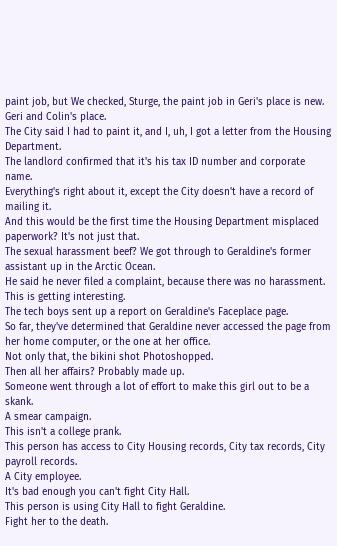paint job, but We checked, Sturge, the paint job in Geri's place is new.
Geri and Colin's place.
The City said I had to paint it, and I, uh, I got a letter from the Housing Department.
The landlord confirmed that it's his tax ID number and corporate name.
Everything's right about it, except the City doesn't have a record of mailing it.
And this would be the first time the Housing Department misplaced paperwork? It's not just that.
The sexual harassment beef? We got through to Geraldine's former assistant up in the Arctic Ocean.
He said he never filed a complaint, because there was no harassment.
This is getting interesting.
The tech boys sent up a report on Geraldine's Faceplace page.
So far, they've determined that Geraldine never accessed the page from her home computer, or the one at her office.
Not only that, the bikini shot Photoshopped.
Then all her affairs? Probably made up.
Someone went through a lot of effort to make this girl out to be a skank.
A smear campaign.
This isn't a college prank.
This person has access to City Housing records, City tax records, City payroll records.
A City employee.
It's bad enough you can't fight City Hall.
This person is using City Hall to fight Geraldine.
Fight her to the death.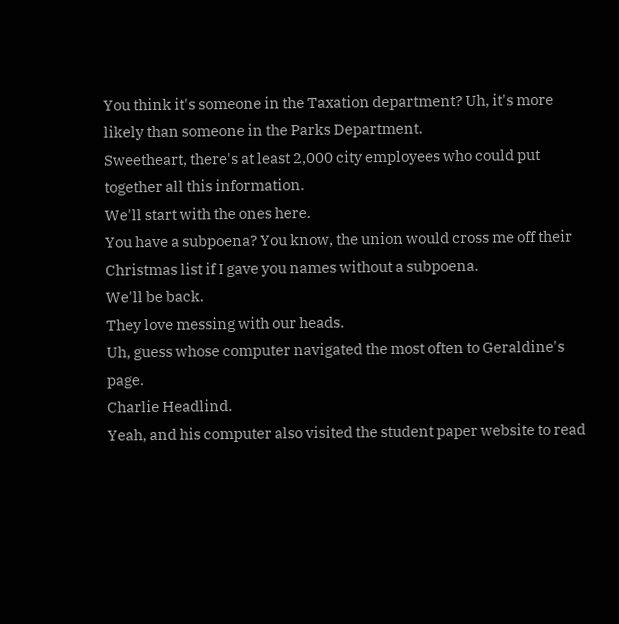You think it's someone in the Taxation department? Uh, it's more likely than someone in the Parks Department.
Sweetheart, there's at least 2,000 city employees who could put together all this information.
We'll start with the ones here.
You have a subpoena? You know, the union would cross me off their Christmas list if I gave you names without a subpoena.
We'll be back.
They love messing with our heads.
Uh, guess whose computer navigated the most often to Geraldine's page.
Charlie Headlind.
Yeah, and his computer also visited the student paper website to read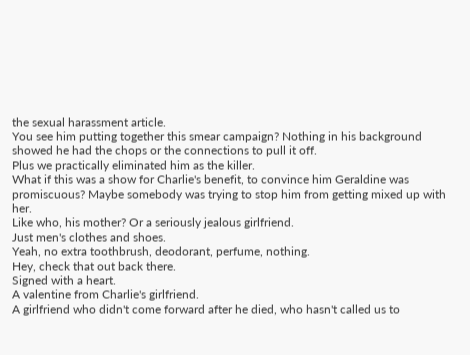the sexual harassment article.
You see him putting together this smear campaign? Nothing in his background showed he had the chops or the connections to pull it off.
Plus we practically eliminated him as the killer.
What if this was a show for Charlie's benefit, to convince him Geraldine was promiscuous? Maybe somebody was trying to stop him from getting mixed up with her.
Like who, his mother? Or a seriously jealous girlfriend.
Just men's clothes and shoes.
Yeah, no extra toothbrush, deodorant, perfume, nothing.
Hey, check that out back there.
Signed with a heart.
A valentine from Charlie's girlfriend.
A girlfriend who didn't come forward after he died, who hasn't called us to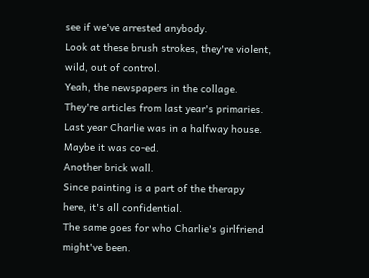see if we've arrested anybody.
Look at these brush strokes, they're violent, wild, out of control.
Yeah, the newspapers in the collage.
They're articles from last year's primaries.
Last year Charlie was in a halfway house.
Maybe it was co-ed.
Another brick wall.
Since painting is a part of the therapy here, it's all confidential.
The same goes for who Charlie's girlfriend might've been.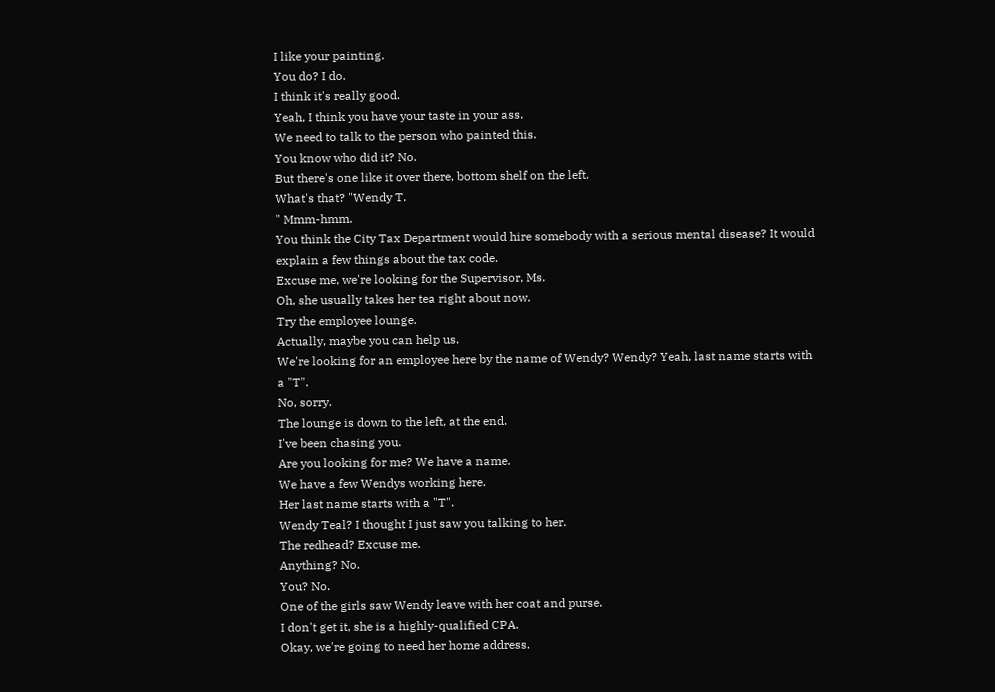I like your painting.
You do? I do.
I think it's really good.
Yeah, I think you have your taste in your ass.
We need to talk to the person who painted this.
You know who did it? No.
But there's one like it over there, bottom shelf on the left.
What's that? "Wendy T.
" Mmm-hmm.
You think the City Tax Department would hire somebody with a serious mental disease? It would explain a few things about the tax code.
Excuse me, we're looking for the Supervisor, Ms.
Oh, she usually takes her tea right about now.
Try the employee lounge.
Actually, maybe you can help us.
We're looking for an employee here by the name of Wendy? Wendy? Yeah, last name starts with a "T".
No, sorry.
The lounge is down to the left, at the end.
I've been chasing you.
Are you looking for me? We have a name.
We have a few Wendys working here.
Her last name starts with a "T".
Wendy Teal? I thought I just saw you talking to her.
The redhead? Excuse me.
Anything? No.
You? No.
One of the girls saw Wendy leave with her coat and purse.
I don't get it, she is a highly-qualified CPA.
Okay, we're going to need her home address.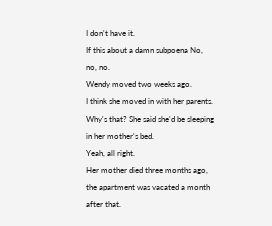I don't have it.
If this about a damn subpoena No, no, no.
Wendy moved two weeks ago.
I think she moved in with her parents.
Why's that? She said she'd be sleeping in her mother's bed.
Yeah, all right.
Her mother died three months ago, the apartment was vacated a month after that.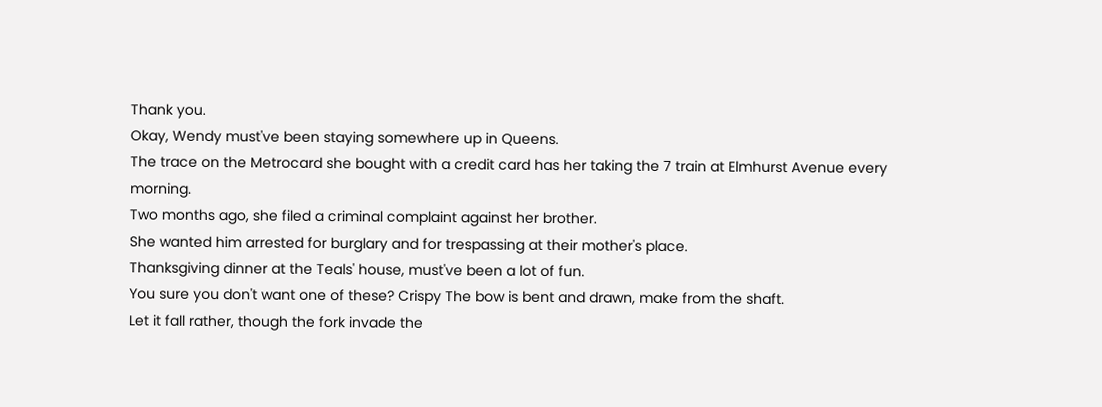Thank you.
Okay, Wendy must've been staying somewhere up in Queens.
The trace on the Metrocard she bought with a credit card has her taking the 7 train at Elmhurst Avenue every morning.
Two months ago, she filed a criminal complaint against her brother.
She wanted him arrested for burglary and for trespassing at their mother's place.
Thanksgiving dinner at the Teals' house, must've been a lot of fun.
You sure you don't want one of these? Crispy The bow is bent and drawn, make from the shaft.
Let it fall rather, though the fork invade the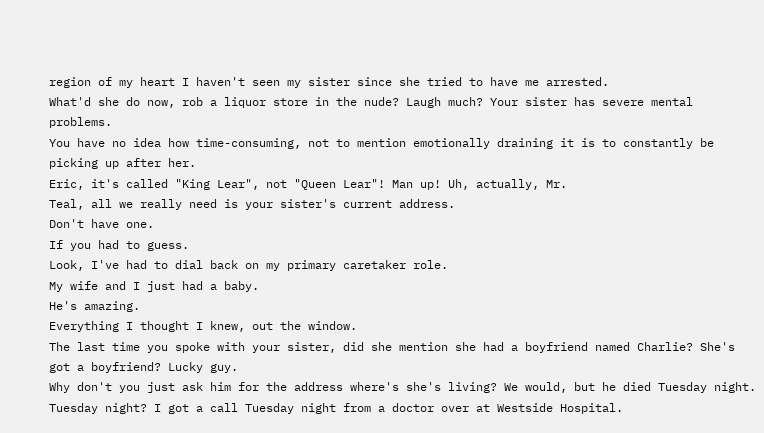region of my heart I haven't seen my sister since she tried to have me arrested.
What'd she do now, rob a liquor store in the nude? Laugh much? Your sister has severe mental problems.
You have no idea how time-consuming, not to mention emotionally draining it is to constantly be picking up after her.
Eric, it's called "King Lear", not "Queen Lear"! Man up! Uh, actually, Mr.
Teal, all we really need is your sister's current address.
Don't have one.
If you had to guess.
Look, I've had to dial back on my primary caretaker role.
My wife and I just had a baby.
He's amazing.
Everything I thought I knew, out the window.
The last time you spoke with your sister, did she mention she had a boyfriend named Charlie? She's got a boyfriend? Lucky guy.
Why don't you just ask him for the address where's she's living? We would, but he died Tuesday night.
Tuesday night? I got a call Tuesday night from a doctor over at Westside Hospital.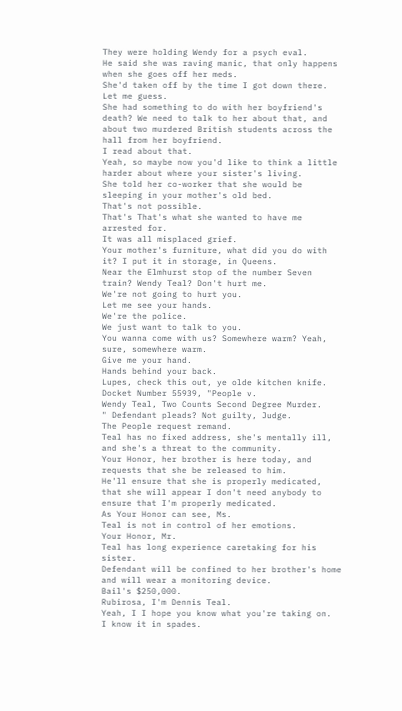They were holding Wendy for a psych eval.
He said she was raving manic, that only happens when she goes off her meds.
She'd taken off by the time I got down there.
Let me guess.
She had something to do with her boyfriend's death? We need to talk to her about that, and about two murdered British students across the hall from her boyfriend.
I read about that.
Yeah, so maybe now you'd like to think a little harder about where your sister's living.
She told her co-worker that she would be sleeping in your mother's old bed.
That's not possible.
That's That's what she wanted to have me arrested for.
It was all misplaced grief.
Your mother's furniture, what did you do with it? I put it in storage, in Queens.
Near the Elmhurst stop of the number Seven train? Wendy Teal? Don't hurt me.
We're not going to hurt you.
Let me see your hands.
We're the police.
We just want to talk to you.
You wanna come with us? Somewhere warm? Yeah, sure, somewhere warm.
Give me your hand.
Hands behind your back.
Lupes, check this out, ye olde kitchen knife.
Docket Number 55939, "People v.
Wendy Teal, Two Counts Second Degree Murder.
" Defendant pleads? Not guilty, Judge.
The People request remand.
Teal has no fixed address, she's mentally ill, and she's a threat to the community.
Your Honor, her brother is here today, and requests that she be released to him.
He'll ensure that she is properly medicated, that she will appear I don't need anybody to ensure that I'm properly medicated.
As Your Honor can see, Ms.
Teal is not in control of her emotions.
Your Honor, Mr.
Teal has long experience caretaking for his sister.
Defendant will be confined to her brother's home and will wear a monitoring device.
Bail's $250,000.
Rubirosa, I'm Dennis Teal.
Yeah, I I hope you know what you're taking on.
I know it in spades.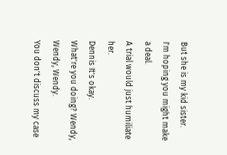But she is my kid sister.
I'm hoping you might make a deal.
A trial would just humiliate her.
Dennis It's okay.
What're you doing? Wendy, Wendy, Wendy.
You don't discuss my case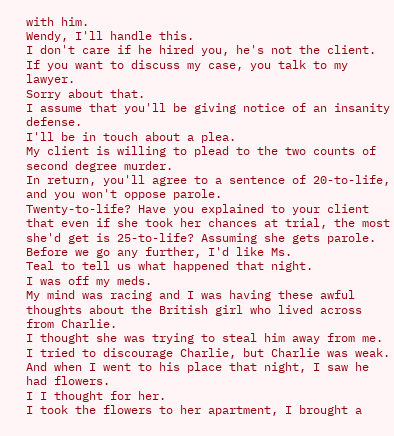with him.
Wendy, I'll handle this.
I don't care if he hired you, he's not the client.
If you want to discuss my case, you talk to my lawyer.
Sorry about that.
I assume that you'll be giving notice of an insanity defense.
I'll be in touch about a plea.
My client is willing to plead to the two counts of second degree murder.
In return, you'll agree to a sentence of 20-to-life, and you won't oppose parole.
Twenty-to-life? Have you explained to your client that even if she took her chances at trial, the most she'd get is 25-to-life? Assuming she gets parole.
Before we go any further, I'd like Ms.
Teal to tell us what happened that night.
I was off my meds.
My mind was racing and I was having these awful thoughts about the British girl who lived across from Charlie.
I thought she was trying to steal him away from me.
I tried to discourage Charlie, but Charlie was weak.
And when I went to his place that night, I saw he had flowers.
I I thought for her.
I took the flowers to her apartment, I brought a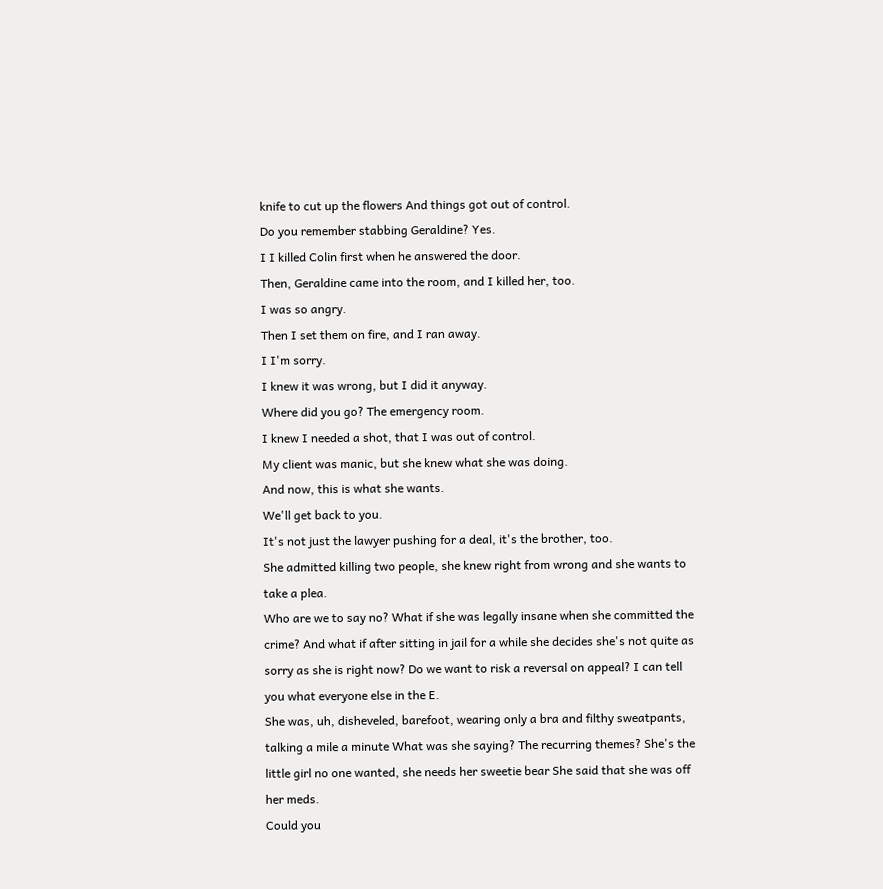knife to cut up the flowers And things got out of control.
Do you remember stabbing Geraldine? Yes.
I I killed Colin first when he answered the door.
Then, Geraldine came into the room, and I killed her, too.
I was so angry.
Then I set them on fire, and I ran away.
I I'm sorry.
I knew it was wrong, but I did it anyway.
Where did you go? The emergency room.
I knew I needed a shot, that I was out of control.
My client was manic, but she knew what she was doing.
And now, this is what she wants.
We'll get back to you.
It's not just the lawyer pushing for a deal, it's the brother, too.
She admitted killing two people, she knew right from wrong and she wants to take a plea.
Who are we to say no? What if she was legally insane when she committed the crime? And what if after sitting in jail for a while she decides she's not quite as sorry as she is right now? Do we want to risk a reversal on appeal? I can tell you what everyone else in the E.
She was, uh, disheveled, barefoot, wearing only a bra and filthy sweatpants, talking a mile a minute What was she saying? The recurring themes? She's the little girl no one wanted, she needs her sweetie bear She said that she was off her meds.
Could you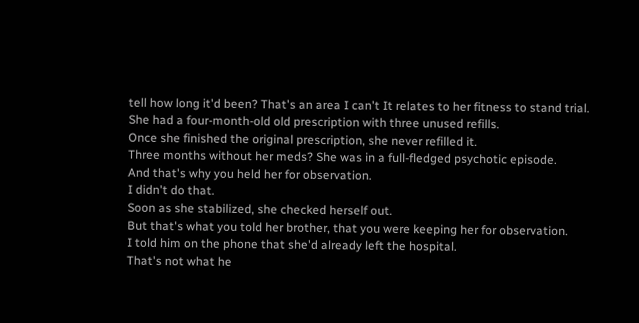tell how long it'd been? That's an area I can't It relates to her fitness to stand trial.
She had a four-month-old old prescription with three unused refills.
Once she finished the original prescription, she never refilled it.
Three months without her meds? She was in a full-fledged psychotic episode.
And that's why you held her for observation.
I didn't do that.
Soon as she stabilized, she checked herself out.
But that's what you told her brother, that you were keeping her for observation.
I told him on the phone that she'd already left the hospital.
That's not what he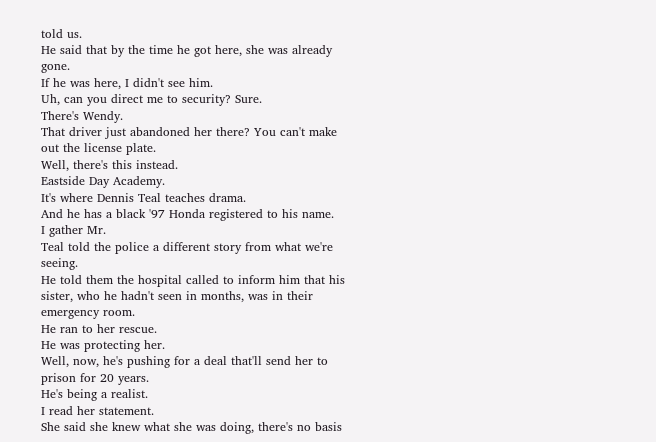told us.
He said that by the time he got here, she was already gone.
If he was here, I didn't see him.
Uh, can you direct me to security? Sure.
There's Wendy.
That driver just abandoned her there? You can't make out the license plate.
Well, there's this instead.
Eastside Day Academy.
It's where Dennis Teal teaches drama.
And he has a black '97 Honda registered to his name.
I gather Mr.
Teal told the police a different story from what we're seeing.
He told them the hospital called to inform him that his sister, who he hadn't seen in months, was in their emergency room.
He ran to her rescue.
He was protecting her.
Well, now, he's pushing for a deal that'll send her to prison for 20 years.
He's being a realist.
I read her statement.
She said she knew what she was doing, there's no basis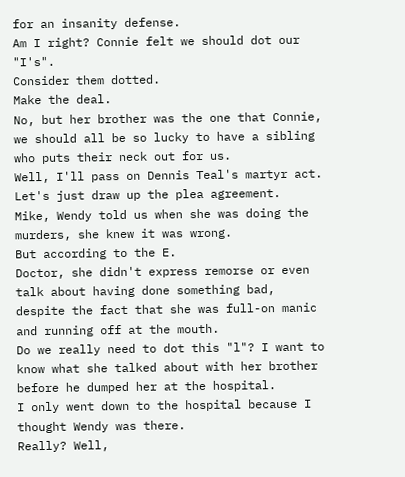for an insanity defense.
Am I right? Connie felt we should dot our "I's".
Consider them dotted.
Make the deal.
No, but her brother was the one that Connie, we should all be so lucky to have a sibling who puts their neck out for us.
Well, I'll pass on Dennis Teal's martyr act.
Let's just draw up the plea agreement.
Mike, Wendy told us when she was doing the murders, she knew it was wrong.
But according to the E.
Doctor, she didn't express remorse or even talk about having done something bad, despite the fact that she was full-on manic and running off at the mouth.
Do we really need to dot this "l"? I want to know what she talked about with her brother before he dumped her at the hospital.
I only went down to the hospital because I thought Wendy was there.
Really? Well,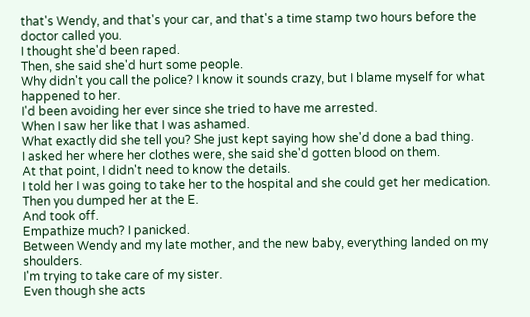that's Wendy, and that's your car, and that's a time stamp two hours before the doctor called you.
I thought she'd been raped.
Then, she said she'd hurt some people.
Why didn't you call the police? I know it sounds crazy, but I blame myself for what happened to her.
I'd been avoiding her ever since she tried to have me arrested.
When I saw her like that I was ashamed.
What exactly did she tell you? She just kept saying how she'd done a bad thing.
I asked her where her clothes were, she said she'd gotten blood on them.
At that point, I didn't need to know the details.
I told her I was going to take her to the hospital and she could get her medication.
Then you dumped her at the E.
And took off.
Empathize much? I panicked.
Between Wendy and my late mother, and the new baby, everything landed on my shoulders.
I'm trying to take care of my sister.
Even though she acts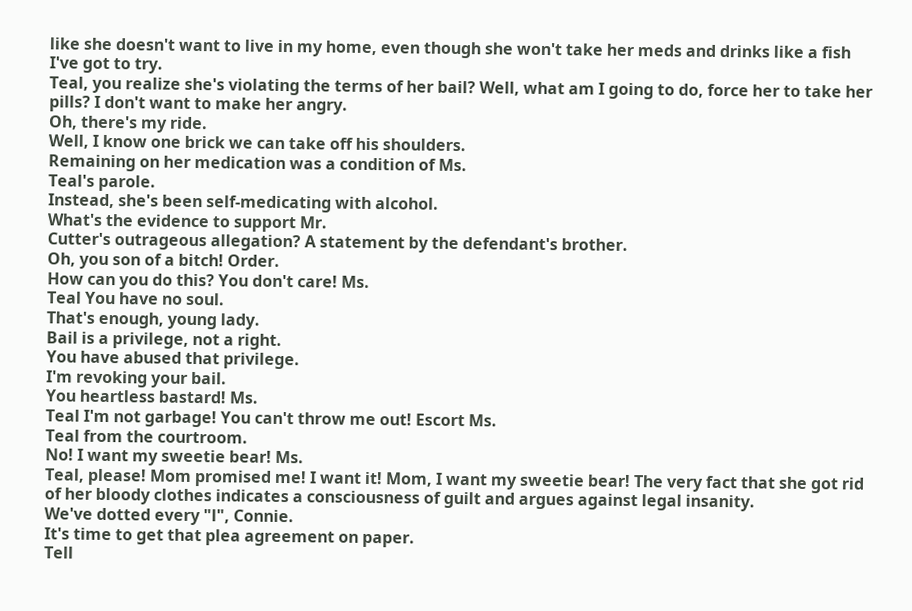like she doesn't want to live in my home, even though she won't take her meds and drinks like a fish I've got to try.
Teal, you realize she's violating the terms of her bail? Well, what am I going to do, force her to take her pills? I don't want to make her angry.
Oh, there's my ride.
Well, I know one brick we can take off his shoulders.
Remaining on her medication was a condition of Ms.
Teal's parole.
Instead, she's been self-medicating with alcohol.
What's the evidence to support Mr.
Cutter's outrageous allegation? A statement by the defendant's brother.
Oh, you son of a bitch! Order.
How can you do this? You don't care! Ms.
Teal You have no soul.
That's enough, young lady.
Bail is a privilege, not a right.
You have abused that privilege.
I'm revoking your bail.
You heartless bastard! Ms.
Teal I'm not garbage! You can't throw me out! Escort Ms.
Teal from the courtroom.
No! I want my sweetie bear! Ms.
Teal, please! Mom promised me! I want it! Mom, I want my sweetie bear! The very fact that she got rid of her bloody clothes indicates a consciousness of guilt and argues against legal insanity.
We've dotted every "l", Connie.
It's time to get that plea agreement on paper.
Tell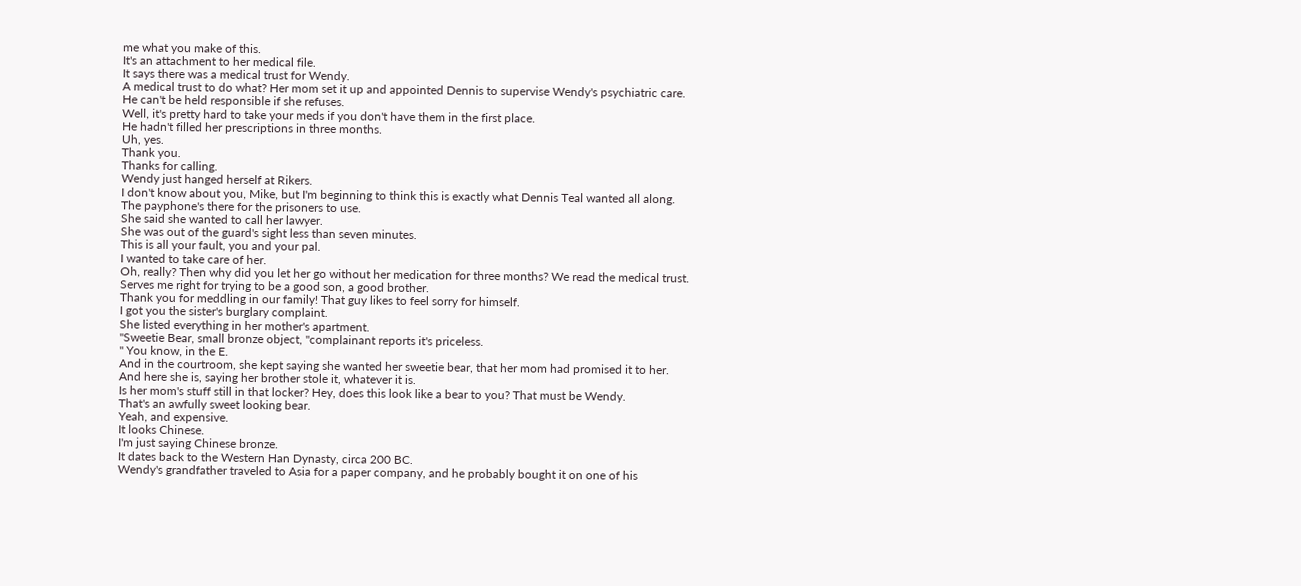me what you make of this.
It's an attachment to her medical file.
It says there was a medical trust for Wendy.
A medical trust to do what? Her mom set it up and appointed Dennis to supervise Wendy's psychiatric care.
He can't be held responsible if she refuses.
Well, it's pretty hard to take your meds if you don't have them in the first place.
He hadn't filled her prescriptions in three months.
Uh, yes.
Thank you.
Thanks for calling.
Wendy just hanged herself at Rikers.
I don't know about you, Mike, but I'm beginning to think this is exactly what Dennis Teal wanted all along.
The payphone's there for the prisoners to use.
She said she wanted to call her lawyer.
She was out of the guard's sight less than seven minutes.
This is all your fault, you and your pal.
I wanted to take care of her.
Oh, really? Then why did you let her go without her medication for three months? We read the medical trust.
Serves me right for trying to be a good son, a good brother.
Thank you for meddling in our family! That guy likes to feel sorry for himself.
I got you the sister's burglary complaint.
She listed everything in her mother's apartment.
"Sweetie Bear, small bronze object, "complainant reports it's priceless.
" You know, in the E.
And in the courtroom, she kept saying she wanted her sweetie bear, that her mom had promised it to her.
And here she is, saying her brother stole it, whatever it is.
Is her mom's stuff still in that locker? Hey, does this look like a bear to you? That must be Wendy.
That's an awfully sweet looking bear.
Yeah, and expensive.
It looks Chinese.
I'm just saying Chinese bronze.
It dates back to the Western Han Dynasty, circa 200 BC.
Wendy's grandfather traveled to Asia for a paper company, and he probably bought it on one of his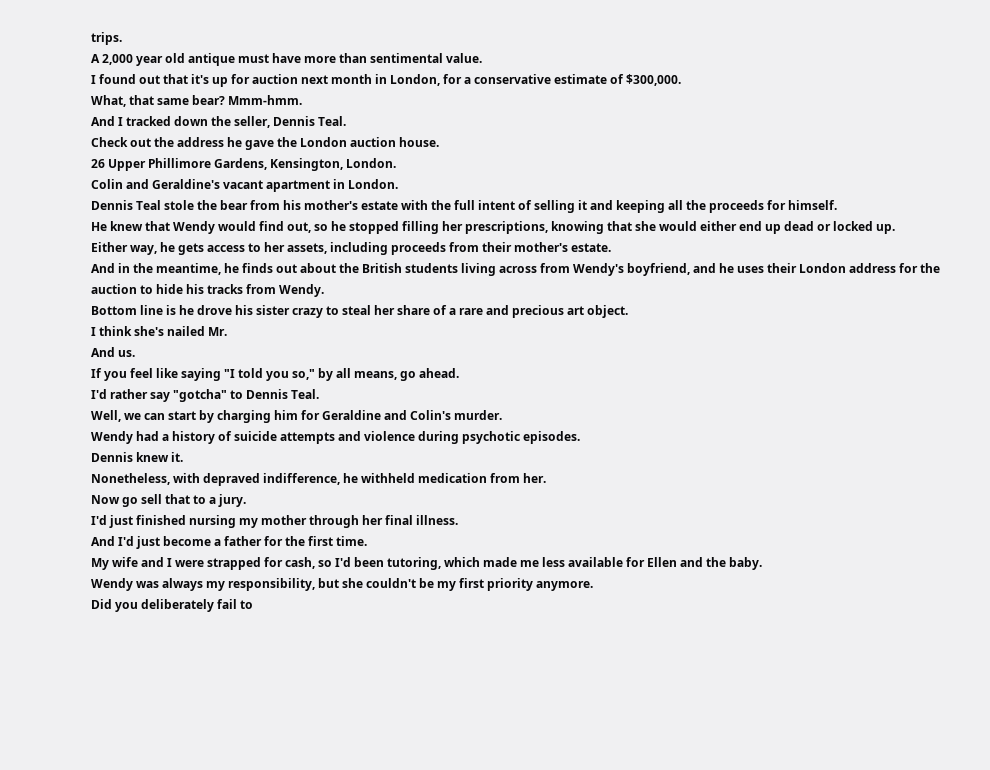trips.
A 2,000 year old antique must have more than sentimental value.
I found out that it's up for auction next month in London, for a conservative estimate of $300,000.
What, that same bear? Mmm-hmm.
And I tracked down the seller, Dennis Teal.
Check out the address he gave the London auction house.
26 Upper Phillimore Gardens, Kensington, London.
Colin and Geraldine's vacant apartment in London.
Dennis Teal stole the bear from his mother's estate with the full intent of selling it and keeping all the proceeds for himself.
He knew that Wendy would find out, so he stopped filling her prescriptions, knowing that she would either end up dead or locked up.
Either way, he gets access to her assets, including proceeds from their mother's estate.
And in the meantime, he finds out about the British students living across from Wendy's boyfriend, and he uses their London address for the auction to hide his tracks from Wendy.
Bottom line is he drove his sister crazy to steal her share of a rare and precious art object.
I think she's nailed Mr.
And us.
If you feel like saying "I told you so," by all means, go ahead.
I'd rather say "gotcha" to Dennis Teal.
Well, we can start by charging him for Geraldine and Colin's murder.
Wendy had a history of suicide attempts and violence during psychotic episodes.
Dennis knew it.
Nonetheless, with depraved indifference, he withheld medication from her.
Now go sell that to a jury.
I'd just finished nursing my mother through her final illness.
And I'd just become a father for the first time.
My wife and I were strapped for cash, so I'd been tutoring, which made me less available for Ellen and the baby.
Wendy was always my responsibility, but she couldn't be my first priority anymore.
Did you deliberately fail to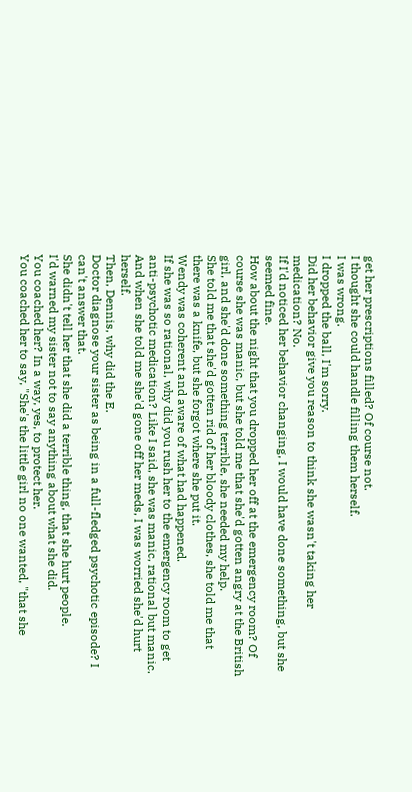get her prescriptions filled? Of course not.
I thought she could handle filling them herself.
I was wrong.
I dropped the ball, I'm sorry.
Did her behavior give you reason to think she wasn't taking her medication? No.
If I'd noticed her behavior changing, I would have done something, but she seemed fine.
How about the night that you dropped her off at the emergency room? Of course she was manic, but she told me that she'd gotten angry at the British girl, and she'd done something terrible, she needed my help.
She told me that she'd gotten rid of her bloody clothes, she told me that there was a knife, but she forgot where she put it.
Wendy was coherent and aware of what had happened.
If she was so rational, why did you rush her to the emergency room to get anti-psychotic medication? Like I said, she was manic, rational but manic.
And when she told me she'd gone off her meds, I was worried she'd hurt herself.
Then, Dennis, why did the E.
Doctor diagnose your sister as being in a full-fledged psychotic episode? I can't answer that.
She didn't tell her that she did a terrible thing, that she hurt people.
I'd warned my sister not to say anything about what she did.
You coached her? In a way, yes, to protect her.
You coached her to say, "She's the little girl no one wanted, "that she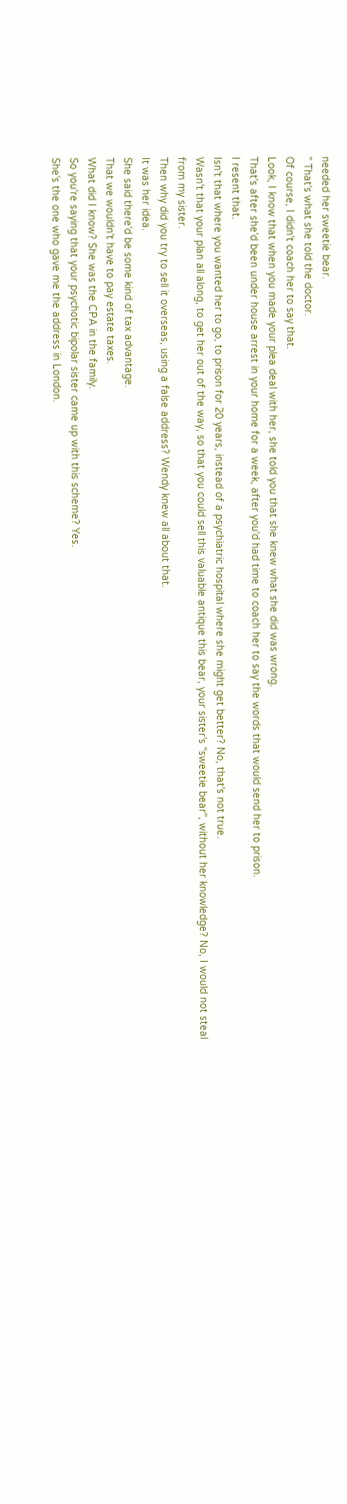needed her sweetie bear.
" That's what she told the doctor.
Of course, I didn't coach her to say that.
Look, I know that when you made your plea deal with her, she told you that she knew what she did was wrong.
That's after she'd been under house arrest in your home for a week, after you'd had time to coach her to say the words that would send her to prison.
I resent that.
Isn't that where you wanted her to go, to prison for 20 years, instead of a psychiatric hospital where she might get better? No, that's not true.
Wasn't that your plan all along, to get her out of the way, so that you could sell this valuable antique this bear, your sister's "sweetie bear", without her knowledge? No, I would not steal from my sister.
Then why did you try to sell it overseas, using a false address? Wendy knew all about that.
It was her idea.
She said there'd be some kind of tax advantage.
That we wouldn't have to pay estate taxes.
What did I know? She was the CPA in the family.
So you're saying that your psychotic bipolar sister came up with this scheme? Yes.
She's the one who gave me the address in London.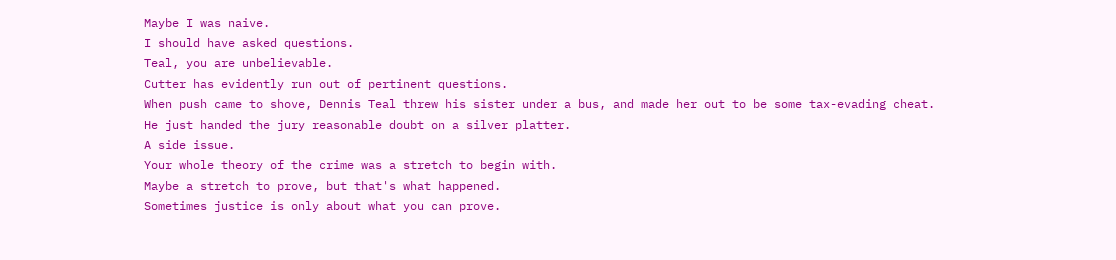Maybe I was naive.
I should have asked questions.
Teal, you are unbelievable.
Cutter has evidently run out of pertinent questions.
When push came to shove, Dennis Teal threw his sister under a bus, and made her out to be some tax-evading cheat.
He just handed the jury reasonable doubt on a silver platter.
A side issue.
Your whole theory of the crime was a stretch to begin with.
Maybe a stretch to prove, but that's what happened.
Sometimes justice is only about what you can prove.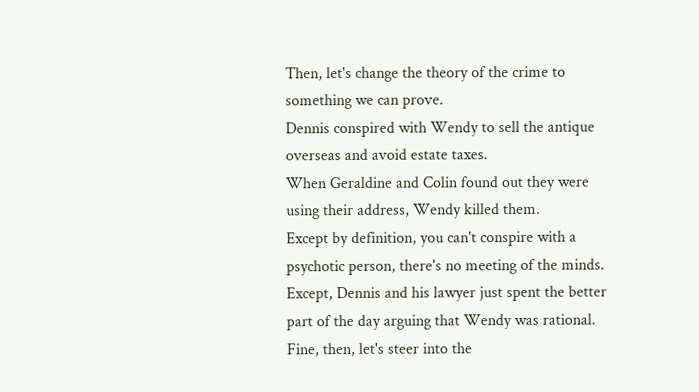Then, let's change the theory of the crime to something we can prove.
Dennis conspired with Wendy to sell the antique overseas and avoid estate taxes.
When Geraldine and Colin found out they were using their address, Wendy killed them.
Except by definition, you can't conspire with a psychotic person, there's no meeting of the minds.
Except, Dennis and his lawyer just spent the better part of the day arguing that Wendy was rational.
Fine, then, let's steer into the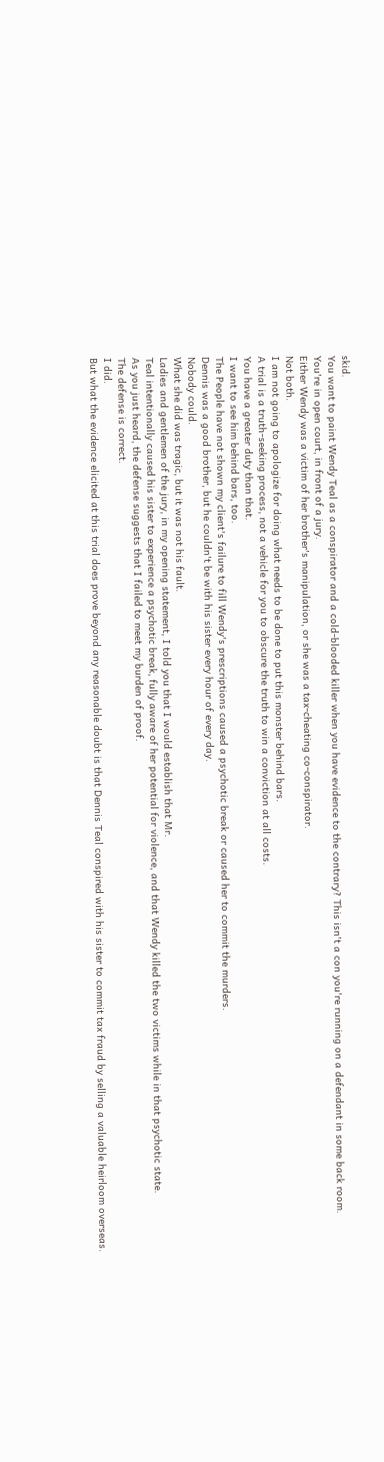skid.
You want to paint Wendy Teal as a conspirator and a cold-blooded killer when you have evidence to the contrary? This isn't a con you're running on a defendant in some back room.
You're in open court, in front of a jury.
Either Wendy was a victim of her brother's manipulation, or she was a tax-cheating co-conspirator.
Not both.
I am not going to apologize for doing what needs to be done to put this monster behind bars.
A trial is a truth-seeking process, not a vehicle for you to obscure the truth to win a conviction at all costs.
You have a greater duty than that.
I want to see him behind bars, too.
The People have not shown my client's failure to fill Wendy's prescriptions caused a psychotic break or caused her to commit the murders.
Dennis was a good brother, but he couldn't be with his sister every hour of every day.
Nobody could.
What she did was tragic, but it was not his fault.
Ladies and gentlemen of the jury, in my opening statement, I told you that I would establish that Mr.
Teal intentionally caused his sister to experience a psychotic break, fully aware of her potential for violence, and that Wendy killed the two victims while in that psychotic state.
As you just heard, the defense suggests that I failed to meet my burden of proof.
The defense is correct.
I did.
But what the evidence elicited at this trial does prove beyond any reasonable doubt is that Dennis Teal conspired with his sister to commit tax fraud by selling a valuable heirloom overseas.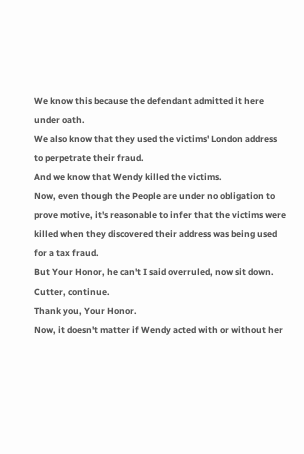We know this because the defendant admitted it here under oath.
We also know that they used the victims' London address to perpetrate their fraud.
And we know that Wendy killed the victims.
Now, even though the People are under no obligation to prove motive, it's reasonable to infer that the victims were killed when they discovered their address was being used for a tax fraud.
But Your Honor, he can't I said overruled, now sit down.
Cutter, continue.
Thank you, Your Honor.
Now, it doesn't matter if Wendy acted with or without her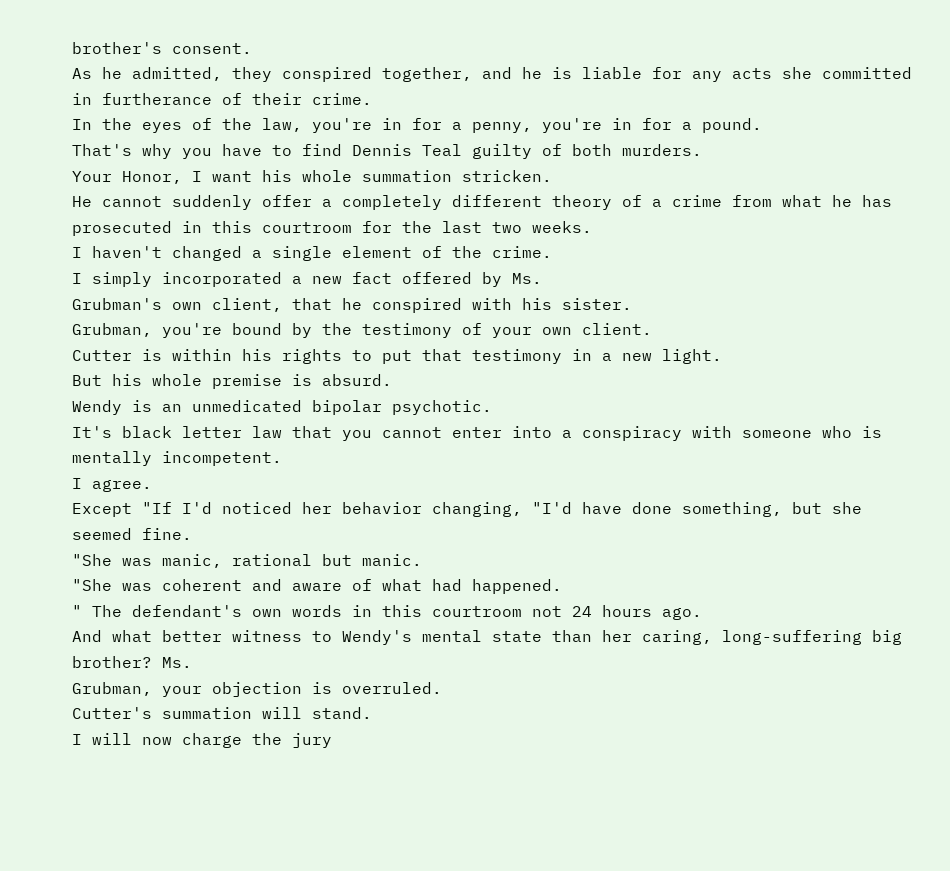brother's consent.
As he admitted, they conspired together, and he is liable for any acts she committed in furtherance of their crime.
In the eyes of the law, you're in for a penny, you're in for a pound.
That's why you have to find Dennis Teal guilty of both murders.
Your Honor, I want his whole summation stricken.
He cannot suddenly offer a completely different theory of a crime from what he has prosecuted in this courtroom for the last two weeks.
I haven't changed a single element of the crime.
I simply incorporated a new fact offered by Ms.
Grubman's own client, that he conspired with his sister.
Grubman, you're bound by the testimony of your own client.
Cutter is within his rights to put that testimony in a new light.
But his whole premise is absurd.
Wendy is an unmedicated bipolar psychotic.
It's black letter law that you cannot enter into a conspiracy with someone who is mentally incompetent.
I agree.
Except "If I'd noticed her behavior changing, "I'd have done something, but she seemed fine.
"She was manic, rational but manic.
"She was coherent and aware of what had happened.
" The defendant's own words in this courtroom not 24 hours ago.
And what better witness to Wendy's mental state than her caring, long-suffering big brother? Ms.
Grubman, your objection is overruled.
Cutter's summation will stand.
I will now charge the jury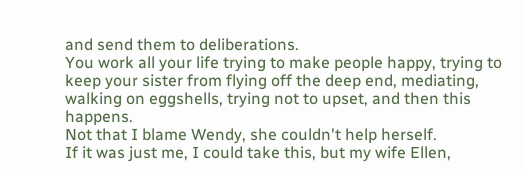and send them to deliberations.
You work all your life trying to make people happy, trying to keep your sister from flying off the deep end, mediating, walking on eggshells, trying not to upset, and then this happens.
Not that I blame Wendy, she couldn't help herself.
If it was just me, I could take this, but my wife Ellen,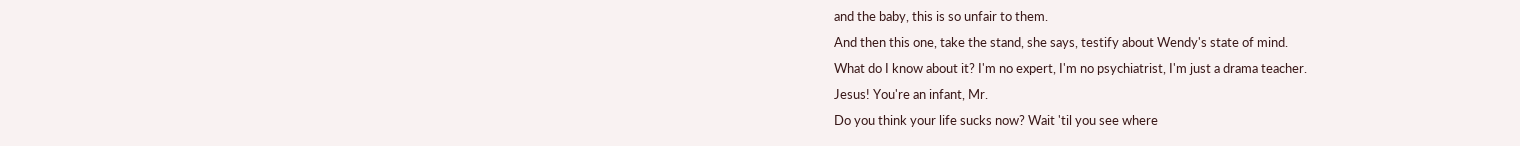and the baby, this is so unfair to them.
And then this one, take the stand, she says, testify about Wendy's state of mind.
What do I know about it? I'm no expert, I'm no psychiatrist, I'm just a drama teacher.
Jesus! You're an infant, Mr.
Do you think your life sucks now? Wait 'til you see where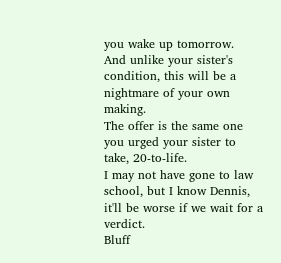you wake up tomorrow.
And unlike your sister's condition, this will be a nightmare of your own making.
The offer is the same one you urged your sister to take, 20-to-life.
I may not have gone to law school, but I know Dennis, it'll be worse if we wait for a verdict.
Bluff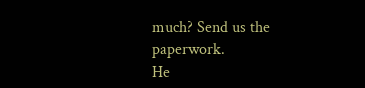much? Send us the paperwork.
He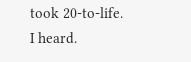took 20-to-life.
I heard.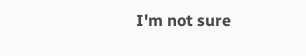I'm not sure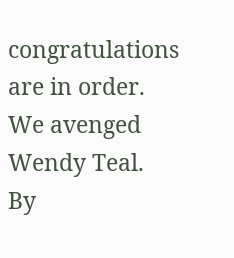congratulations are in order.
We avenged Wendy Teal.
By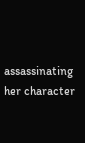assassinating her character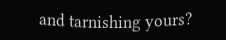and tarnishing yours?